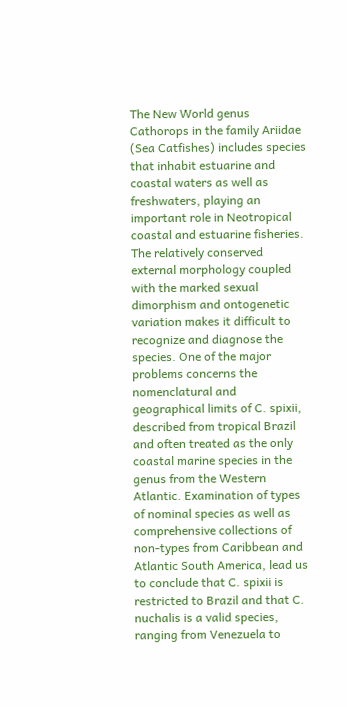The New World genus Cathorops in the family Ariidae (Sea Catfishes) includes species that inhabit estuarine and coastal waters as well as freshwaters, playing an important role in Neotropical coastal and estuarine fisheries. The relatively conserved external morphology coupled with the marked sexual dimorphism and ontogenetic variation makes it difficult to recognize and diagnose the species. One of the major problems concerns the nomenclatural and geographical limits of C. spixii, described from tropical Brazil and often treated as the only coastal marine species in the genus from the Western Atlantic. Examination of types of nominal species as well as comprehensive collections of non-types from Caribbean and Atlantic South America, lead us to conclude that C. spixii is restricted to Brazil and that C. nuchalis is a valid species, ranging from Venezuela to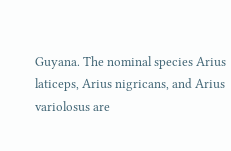Guyana. The nominal species Arius laticeps, Arius nigricans, and Arius variolosus are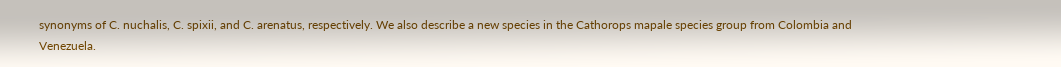synonyms of C. nuchalis, C. spixii, and C. arenatus, respectively. We also describe a new species in the Cathorops mapale species group from Colombia and Venezuela.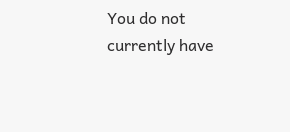You do not currently have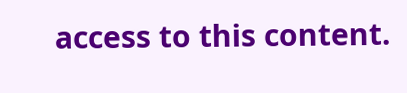access to this content.